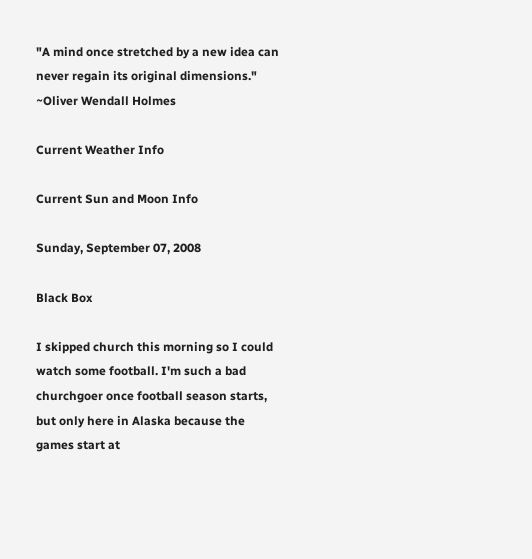"A mind once stretched by a new idea can never regain its original dimensions." ~Oliver Wendall Holmes

Current Weather Info

Current Sun and Moon Info

Sunday, September 07, 2008

Black Box

I skipped church this morning so I could watch some football. I'm such a bad churchgoer once football season starts, but only here in Alaska because the games start at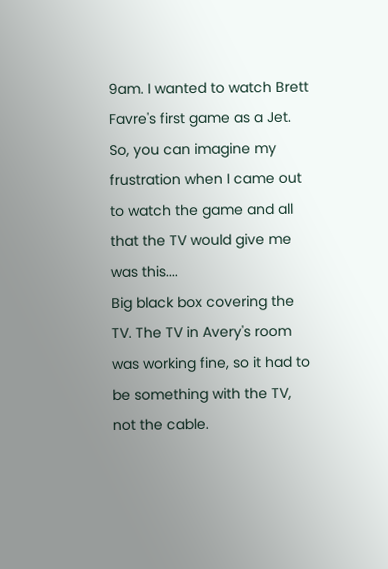9am. I wanted to watch Brett Favre's first game as a Jet. So, you can imagine my frustration when I came out to watch the game and all that the TV would give me was this....
Big black box covering the TV. The TV in Avery's room was working fine, so it had to be something with the TV, not the cable.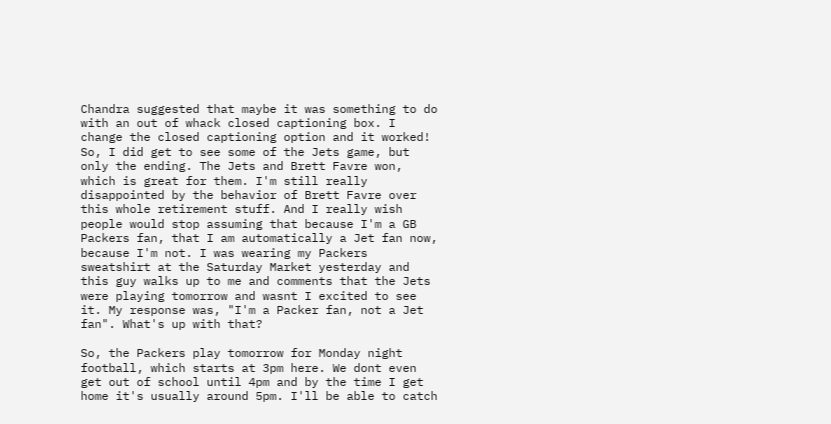Chandra suggested that maybe it was something to do with an out of whack closed captioning box. I change the closed captioning option and it worked! So, I did get to see some of the Jets game, but only the ending. The Jets and Brett Favre won, which is great for them. I'm still really disappointed by the behavior of Brett Favre over this whole retirement stuff. And I really wish people would stop assuming that because I'm a GB Packers fan, that I am automatically a Jet fan now, because I'm not. I was wearing my Packers sweatshirt at the Saturday Market yesterday and this guy walks up to me and comments that the Jets were playing tomorrow and wasnt I excited to see it. My response was, "I'm a Packer fan, not a Jet fan". What's up with that?

So, the Packers play tomorrow for Monday night football, which starts at 3pm here. We dont even get out of school until 4pm and by the time I get home it's usually around 5pm. I'll be able to catch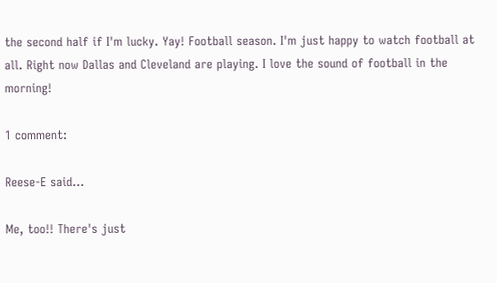the second half if I'm lucky. Yay! Football season. I'm just happy to watch football at all. Right now Dallas and Cleveland are playing. I love the sound of football in the morning!

1 comment:

Reese-E said...

Me, too!! There's just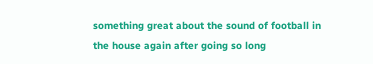something great about the sound of football in the house again after going so long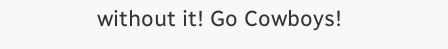without it! Go Cowboys!